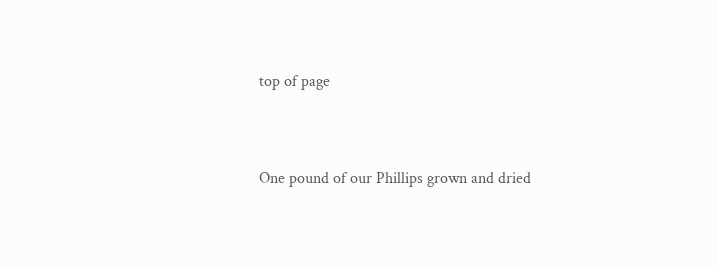top of page


One pound of our Phillips grown and dried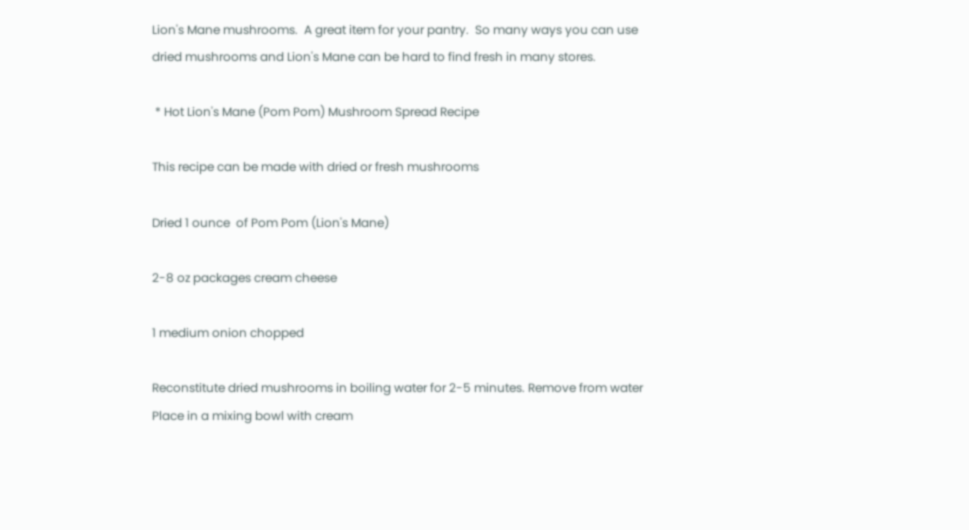Lion's Mane mushrooms.  A great item for your pantry.  So many ways you can use dried mushrooms and Lion's Mane can be hard to find fresh in many stores.

 * Hot Lion's Mane (Pom Pom) Mushroom Spread Recipe

This recipe can be made with dried or fresh mushrooms

Dried 1 ounce  of Pom Pom (Lion's Mane)

2-8 oz packages cream cheese

1 medium onion chopped

Reconstitute dried mushrooms in boiling water for 2-5 minutes. Remove from water Place in a mixing bowl with cream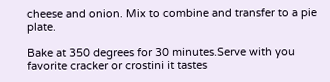cheese and onion. Mix to combine and transfer to a pie plate.

Bake at 350 degrees for 30 minutes.Serve with you favorite cracker or crostini it tastes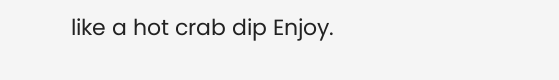like a hot crab dip Enjoy.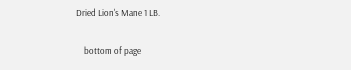Dried Lion's Mane 1 LB.

    bottom of page